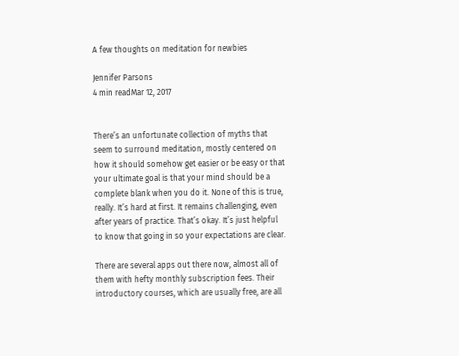A few thoughts on meditation for newbies

Jennifer Parsons
4 min readMar 12, 2017


There’s an unfortunate collection of myths that seem to surround meditation, mostly centered on how it should somehow get easier or be easy or that your ultimate goal is that your mind should be a complete blank when you do it. None of this is true, really. It’s hard at first. It remains challenging, even after years of practice. That’s okay. It’s just helpful to know that going in so your expectations are clear.

There are several apps out there now, almost all of them with hefty monthly subscription fees. Their introductory courses, which are usually free, are all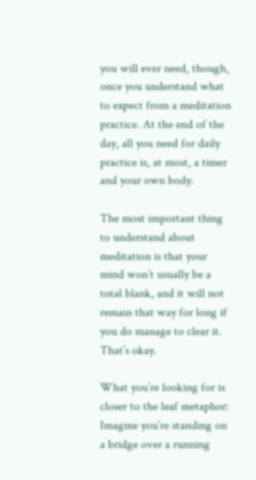you will ever need, though, once you understand what to expect from a meditation practice. At the end of the day, all you need for daily practice is, at most, a timer and your own body.

The most important thing to understand about meditation is that your mind won’t usually be a total blank, and it will not remain that way for long if you do manage to clear it. That’s okay.

What you’re looking for is closer to the leaf metaphor: Imagine you’re standing on a bridge over a running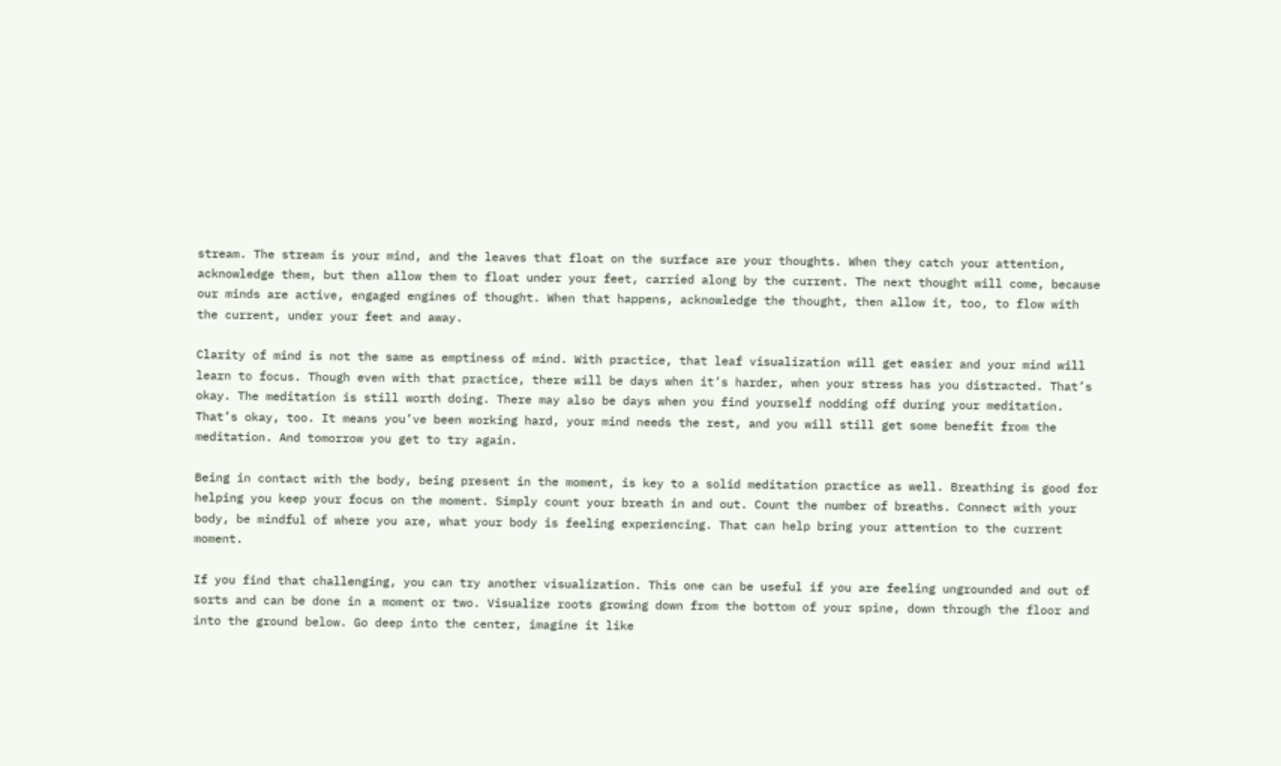stream. The stream is your mind, and the leaves that float on the surface are your thoughts. When they catch your attention, acknowledge them, but then allow them to float under your feet, carried along by the current. The next thought will come, because our minds are active, engaged engines of thought. When that happens, acknowledge the thought, then allow it, too, to flow with the current, under your feet and away.

Clarity of mind is not the same as emptiness of mind. With practice, that leaf visualization will get easier and your mind will learn to focus. Though even with that practice, there will be days when it’s harder, when your stress has you distracted. That’s okay. The meditation is still worth doing. There may also be days when you find yourself nodding off during your meditation. That’s okay, too. It means you’ve been working hard, your mind needs the rest, and you will still get some benefit from the meditation. And tomorrow you get to try again.

Being in contact with the body, being present in the moment, is key to a solid meditation practice as well. Breathing is good for helping you keep your focus on the moment. Simply count your breath in and out. Count the number of breaths. Connect with your body, be mindful of where you are, what your body is feeling experiencing. That can help bring your attention to the current moment.

If you find that challenging, you can try another visualization. This one can be useful if you are feeling ungrounded and out of sorts and can be done in a moment or two. Visualize roots growing down from the bottom of your spine, down through the floor and into the ground below. Go deep into the center, imagine it like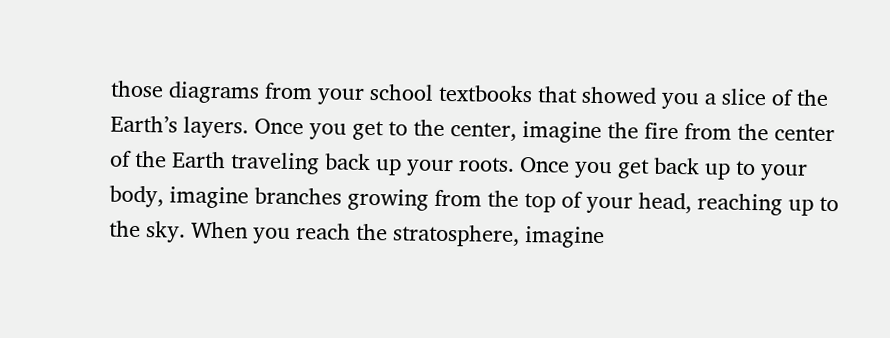those diagrams from your school textbooks that showed you a slice of the Earth’s layers. Once you get to the center, imagine the fire from the center of the Earth traveling back up your roots. Once you get back up to your body, imagine branches growing from the top of your head, reaching up to the sky. When you reach the stratosphere, imagine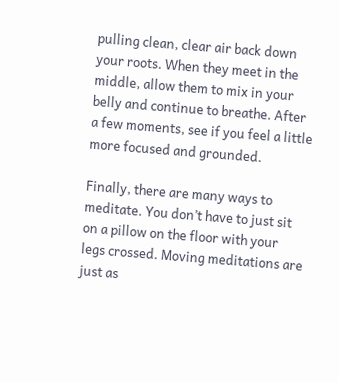pulling clean, clear air back down your roots. When they meet in the middle, allow them to mix in your belly and continue to breathe. After a few moments, see if you feel a little more focused and grounded.

Finally, there are many ways to meditate. You don’t have to just sit on a pillow on the floor with your legs crossed. Moving meditations are just as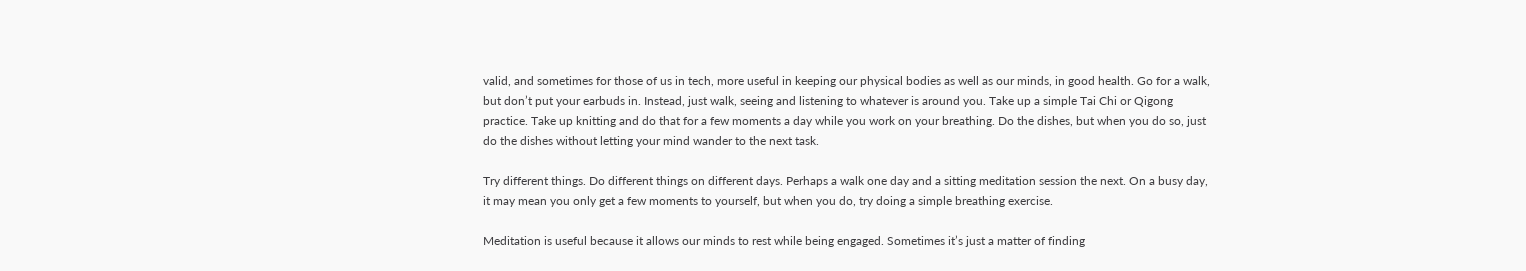valid, and sometimes for those of us in tech, more useful in keeping our physical bodies as well as our minds, in good health. Go for a walk, but don’t put your earbuds in. Instead, just walk, seeing and listening to whatever is around you. Take up a simple Tai Chi or Qigong practice. Take up knitting and do that for a few moments a day while you work on your breathing. Do the dishes, but when you do so, just do the dishes without letting your mind wander to the next task.

Try different things. Do different things on different days. Perhaps a walk one day and a sitting meditation session the next. On a busy day, it may mean you only get a few moments to yourself, but when you do, try doing a simple breathing exercise.

Meditation is useful because it allows our minds to rest while being engaged. Sometimes it’s just a matter of finding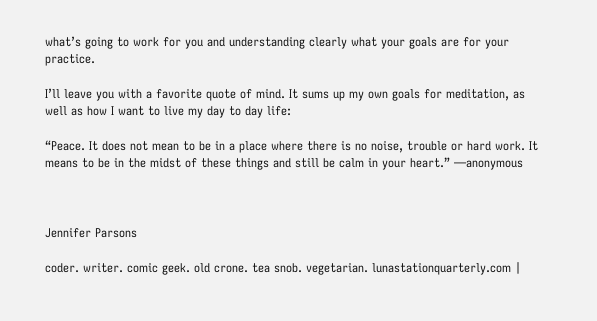what’s going to work for you and understanding clearly what your goals are for your practice.

I’ll leave you with a favorite quote of mind. It sums up my own goals for meditation, as well as how I want to live my day to day life:

“Peace. It does not mean to be in a place where there is no noise, trouble or hard work. It means to be in the midst of these things and still be calm in your heart.” —anonymous



Jennifer Parsons

coder. writer. comic geek. old crone. tea snob. vegetarian. lunastationquarterly.com |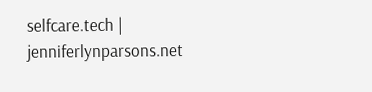selfcare.tech | jenniferlynparsons.net